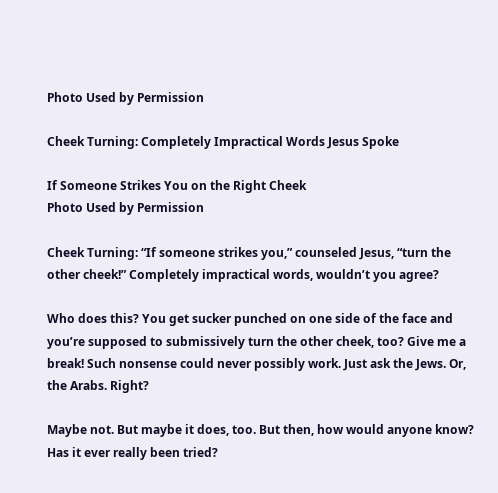Photo Used by Permission

Cheek Turning: Completely Impractical Words Jesus Spoke

If Someone Strikes You on the Right Cheek
Photo Used by Permission

Cheek Turning: “If someone strikes you,” counseled Jesus, “turn the other cheek!” Completely impractical words, wouldn’t you agree?

Who does this? You get sucker punched on one side of the face and you’re supposed to submissively turn the other cheek, too? Give me a break! Such nonsense could never possibly work. Just ask the Jews. Or, the Arabs. Right?

Maybe not. But maybe it does, too. But then, how would anyone know? Has it ever really been tried?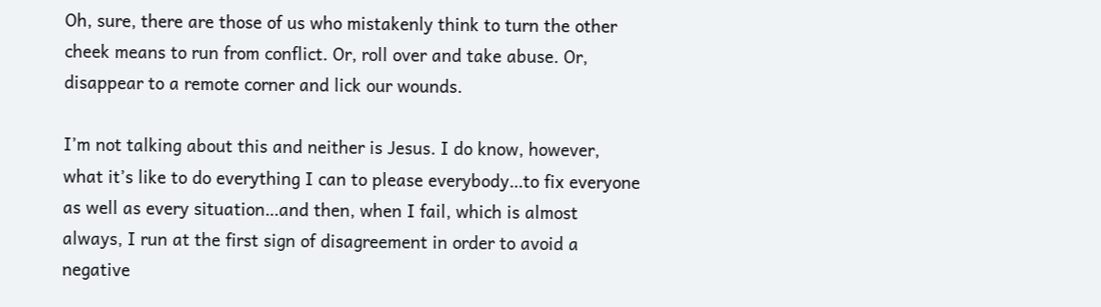Oh, sure, there are those of us who mistakenly think to turn the other cheek means to run from conflict. Or, roll over and take abuse. Or, disappear to a remote corner and lick our wounds.

I’m not talking about this and neither is Jesus. I do know, however, what it’s like to do everything I can to please everybody…to fix everyone as well as every situation…and then, when I fail, which is almost always, I run at the first sign of disagreement in order to avoid a negative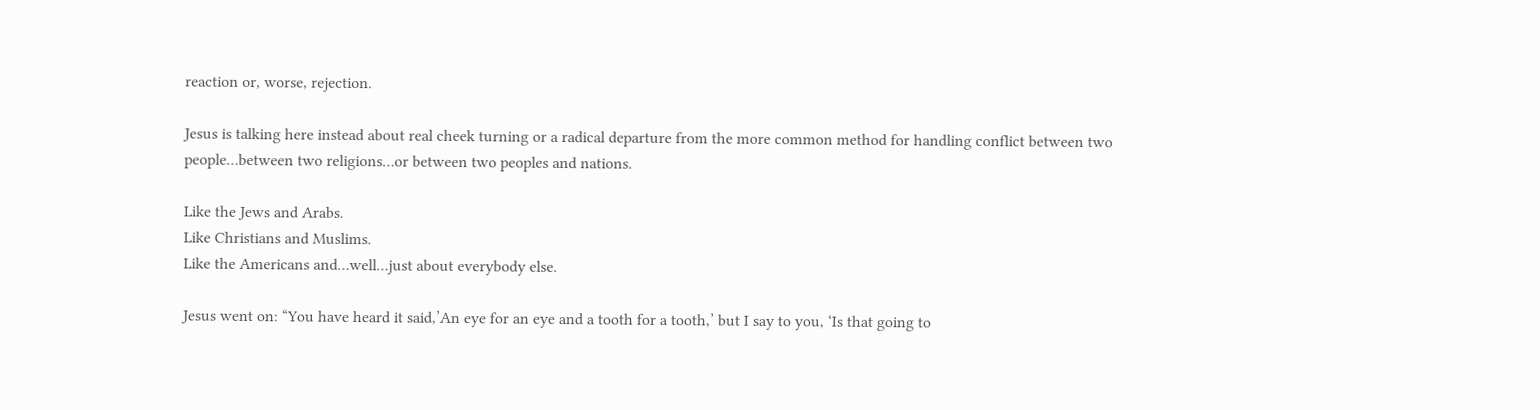reaction or, worse, rejection.

Jesus is talking here instead about real cheek turning or a radical departure from the more common method for handling conflict between two people…between two religions…or between two peoples and nations.

Like the Jews and Arabs.
Like Christians and Muslims.
Like the Americans and…well…just about everybody else.

Jesus went on: “You have heard it said,’An eye for an eye and a tooth for a tooth,’ but I say to you, ‘Is that going to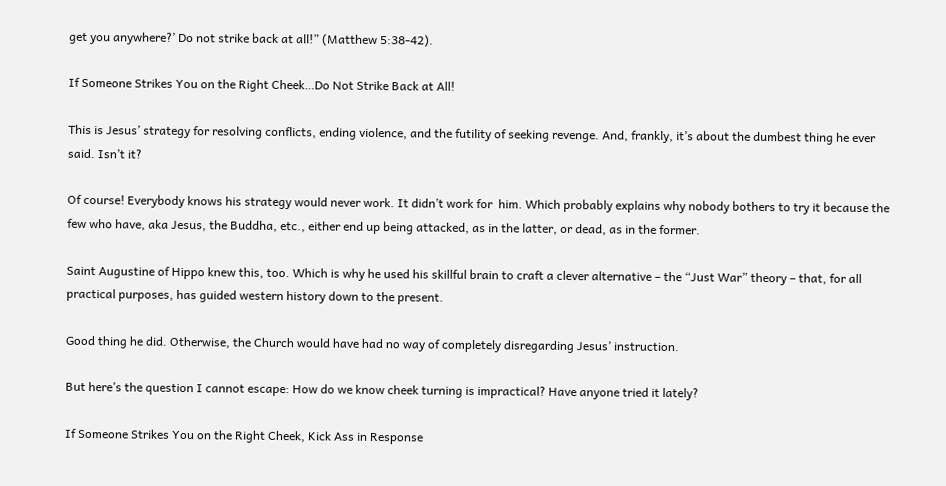get you anywhere?’ Do not strike back at all!” (Matthew 5:38-42).

If Someone Strikes You on the Right Cheek…Do Not Strike Back at All!

This is Jesus’ strategy for resolving conflicts, ending violence, and the futility of seeking revenge. And, frankly, it’s about the dumbest thing he ever said. Isn’t it?

Of course! Everybody knows his strategy would never work. It didn’t work for  him. Which probably explains why nobody bothers to try it because the few who have, aka Jesus, the Buddha, etc., either end up being attacked, as in the latter, or dead, as in the former.

Saint Augustine of Hippo knew this, too. Which is why he used his skillful brain to craft a clever alternative – the “Just War” theory – that, for all practical purposes, has guided western history down to the present.

Good thing he did. Otherwise, the Church would have had no way of completely disregarding Jesus’ instruction.

But here’s the question I cannot escape: How do we know cheek turning is impractical? Have anyone tried it lately?

If Someone Strikes You on the Right Cheek, Kick Ass in Response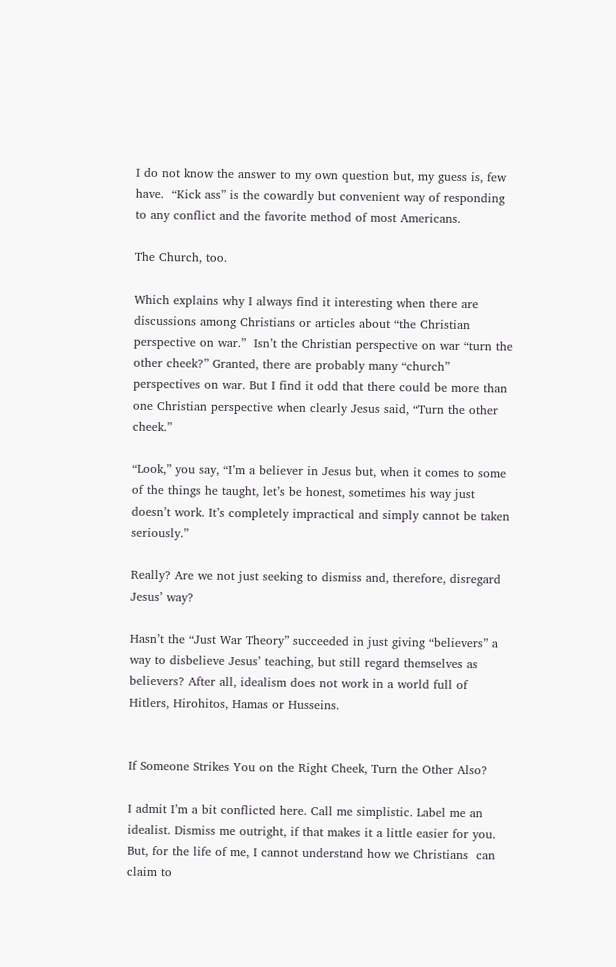I do not know the answer to my own question but, my guess is, few have.  “Kick ass” is the cowardly but convenient way of responding to any conflict and the favorite method of most Americans.

The Church, too.

Which explains why I always find it interesting when there are discussions among Christians or articles about “the Christian perspective on war.”  Isn’t the Christian perspective on war “turn the other cheek?” Granted, there are probably many “church” perspectives on war. But I find it odd that there could be more than one Christian perspective when clearly Jesus said, “Turn the other cheek.”

“Look,” you say, “I’m a believer in Jesus but, when it comes to some of the things he taught, let’s be honest, sometimes his way just doesn’t work. It’s completely impractical and simply cannot be taken seriously.”

Really? Are we not just seeking to dismiss and, therefore, disregard Jesus’ way?

Hasn’t the “Just War Theory” succeeded in just giving “believers” a way to disbelieve Jesus’ teaching, but still regard themselves as believers? After all, idealism does not work in a world full of Hitlers, Hirohitos, Hamas or Husseins.


If Someone Strikes You on the Right Cheek, Turn the Other Also?

I admit I’m a bit conflicted here. Call me simplistic. Label me an idealist. Dismiss me outright, if that makes it a little easier for you. But, for the life of me, I cannot understand how we Christians  can claim to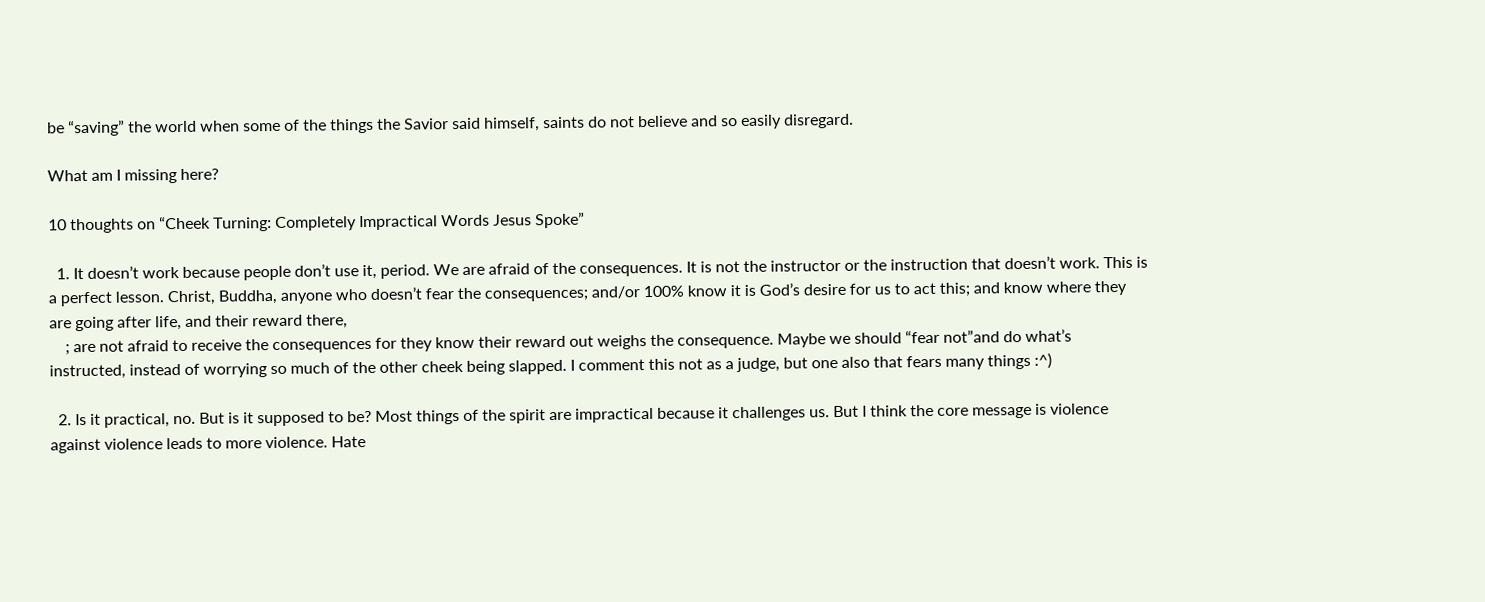be “saving” the world when some of the things the Savior said himself, saints do not believe and so easily disregard.

What am I missing here?

10 thoughts on “Cheek Turning: Completely Impractical Words Jesus Spoke”

  1. It doesn’t work because people don’t use it, period. We are afraid of the consequences. It is not the instructor or the instruction that doesn’t work. This is a perfect lesson. Christ, Buddha, anyone who doesn’t fear the consequences; and/or 100% know it is God’s desire for us to act this; and know where they are going after life, and their reward there,
    ; are not afraid to receive the consequences for they know their reward out weighs the consequence. Maybe we should “fear not”and do what’s instructed, instead of worrying so much of the other cheek being slapped. I comment this not as a judge, but one also that fears many things :^)

  2. Is it practical, no. But is it supposed to be? Most things of the spirit are impractical because it challenges us. But I think the core message is violence against violence leads to more violence. Hate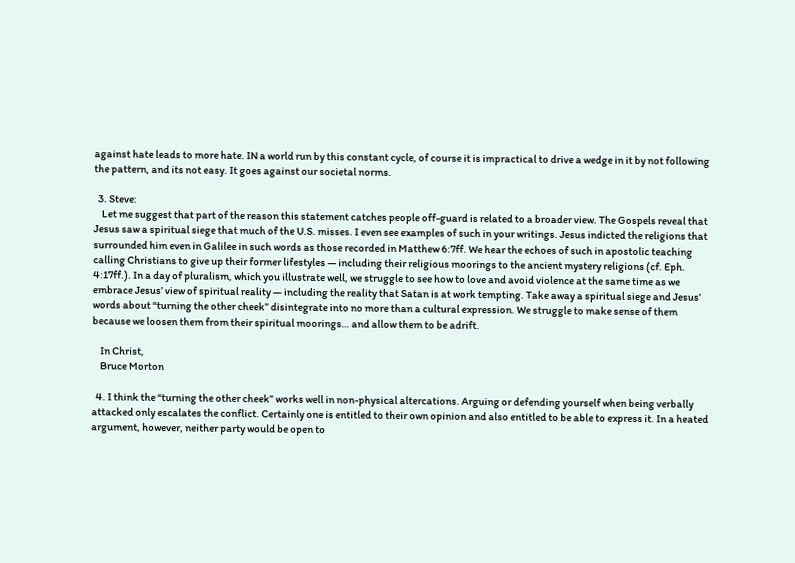against hate leads to more hate. IN a world run by this constant cycle, of course it is impractical to drive a wedge in it by not following the pattern, and its not easy. It goes against our societal norms.

  3. Steve:
    Let me suggest that part of the reason this statement catches people off-guard is related to a broader view. The Gospels reveal that Jesus saw a spiritual siege that much of the U.S. misses. I even see examples of such in your writings. Jesus indicted the religions that surrounded him even in Galilee in such words as those recorded in Matthew 6:7ff. We hear the echoes of such in apostolic teaching calling Christians to give up their former lifestyles — including their religious moorings to the ancient mystery religions (cf. Eph. 4:17ff.). In a day of pluralism, which you illustrate well, we struggle to see how to love and avoid violence at the same time as we embrace Jesus’ view of spiritual reality — including the reality that Satan is at work tempting. Take away a spiritual siege and Jesus’ words about “turning the other cheek” disintegrate into no more than a cultural expression. We struggle to make sense of them because we loosen them from their spiritual moorings… and allow them to be adrift.

    In Christ,
    Bruce Morton

  4. I think the “turning the other cheek” works well in non-physical altercations. Arguing or defending yourself when being verbally attacked only escalates the conflict. Certainly one is entitled to their own opinion and also entitled to be able to express it. In a heated argument, however, neither party would be open to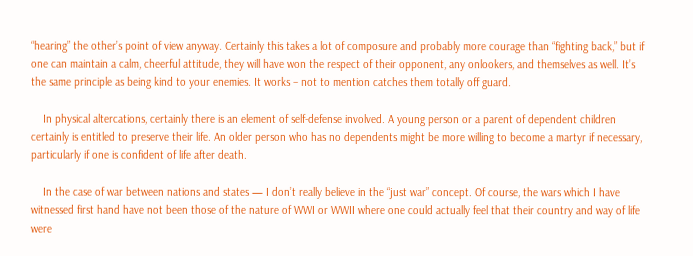“hearing” the other’s point of view anyway. Certainly this takes a lot of composure and probably more courage than “fighting back,” but if one can maintain a calm, cheerful attitude, they will have won the respect of their opponent, any onlookers, and themselves as well. It’s the same principle as being kind to your enemies. It works – not to mention catches them totally off guard.

    In physical altercations, certainly there is an element of self-defense involved. A young person or a parent of dependent children certainly is entitled to preserve their life. An older person who has no dependents might be more willing to become a martyr if necessary, particularly if one is confident of life after death.

    In the case of war between nations and states — I don’t really believe in the “just war” concept. Of course, the wars which I have witnessed first hand have not been those of the nature of WWI or WWII where one could actually feel that their country and way of life were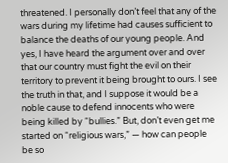threatened. I personally don’t feel that any of the wars during my lifetime had causes sufficient to balance the deaths of our young people. And yes, I have heard the argument over and over that our country must fight the evil on their territory to prevent it being brought to ours. I see the truth in that, and I suppose it would be a noble cause to defend innocents who were being killed by “bullies.” But, don’t even get me started on “religious wars,” — how can people be so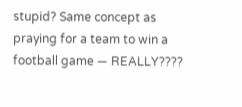stupid? Same concept as praying for a team to win a football game — REALLY????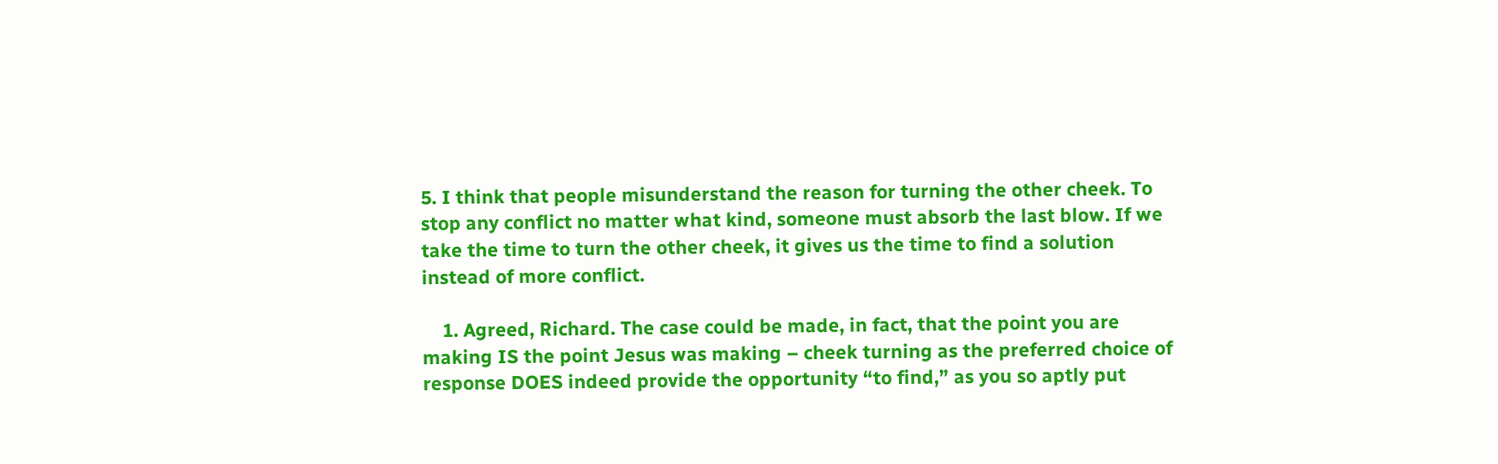5. I think that people misunderstand the reason for turning the other cheek. To stop any conflict no matter what kind, someone must absorb the last blow. If we take the time to turn the other cheek, it gives us the time to find a solution instead of more conflict.

    1. Agreed, Richard. The case could be made, in fact, that the point you are making IS the point Jesus was making – cheek turning as the preferred choice of response DOES indeed provide the opportunity “to find,” as you so aptly put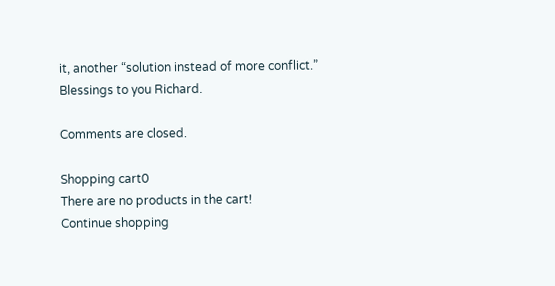it, another “solution instead of more conflict.” Blessings to you Richard.

Comments are closed.

Shopping cart0
There are no products in the cart!
Continue shopping